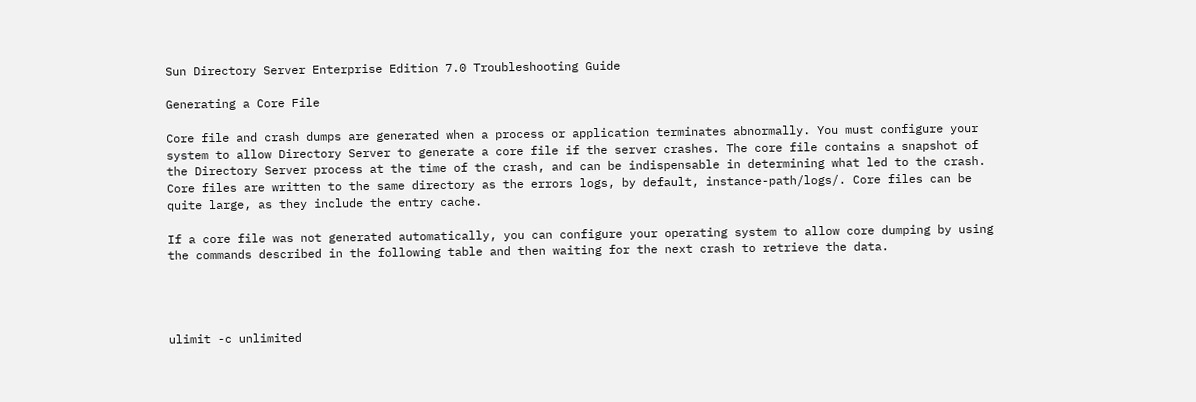Sun Directory Server Enterprise Edition 7.0 Troubleshooting Guide

Generating a Core File

Core file and crash dumps are generated when a process or application terminates abnormally. You must configure your system to allow Directory Server to generate a core file if the server crashes. The core file contains a snapshot of the Directory Server process at the time of the crash, and can be indispensable in determining what led to the crash. Core files are written to the same directory as the errors logs, by default, instance-path/logs/. Core files can be quite large, as they include the entry cache.

If a core file was not generated automatically, you can configure your operating system to allow core dumping by using the commands described in the following table and then waiting for the next crash to retrieve the data.




ulimit -c unlimited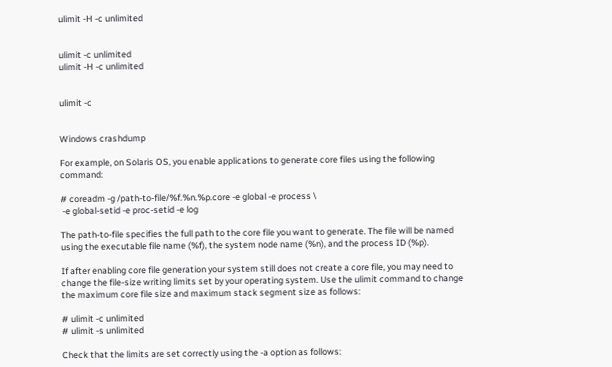ulimit -H -c unlimited


ulimit -c unlimited
ulimit -H -c unlimited


ulimit -c


Windows crashdump

For example, on Solaris OS, you enable applications to generate core files using the following command:

# coreadm -g /path-to-file/%f.%n.%p.core -e global -e process \
 -e global-setid -e proc-setid -e log

The path-to-file specifies the full path to the core file you want to generate. The file will be named using the executable file name (%f), the system node name (%n), and the process ID (%p).

If after enabling core file generation your system still does not create a core file, you may need to change the file-size writing limits set by your operating system. Use the ulimit command to change the maximum core file size and maximum stack segment size as follows:

# ulimit -c unlimited
# ulimit -s unlimited

Check that the limits are set correctly using the -a option as follows: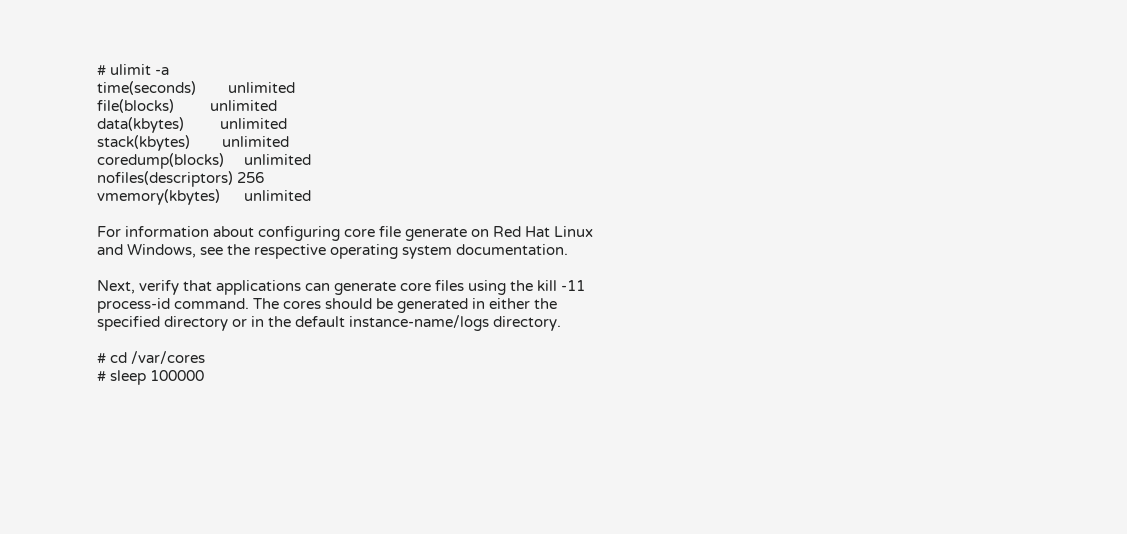# ulimit -a
time(seconds)        unlimited
file(blocks)         unlimited
data(kbytes)         unlimited
stack(kbytes)        unlimited
coredump(blocks)     unlimited
nofiles(descriptors) 256
vmemory(kbytes)      unlimited

For information about configuring core file generate on Red Hat Linux and Windows, see the respective operating system documentation.

Next, verify that applications can generate core files using the kill -11 process-id command. The cores should be generated in either the specified directory or in the default instance-name/logs directory.

# cd /var/cores
# sleep 100000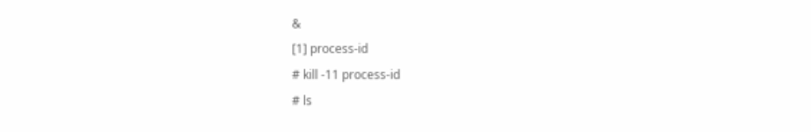&
[1] process-id
# kill -11 process-id
# ls